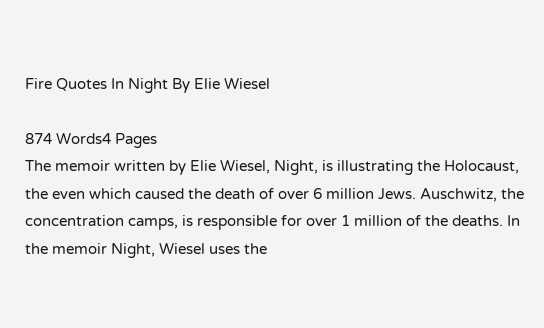Fire Quotes In Night By Elie Wiesel

874 Words4 Pages
The memoir written by Elie Wiesel, Night, is illustrating the Holocaust, the even which caused the death of over 6 million Jews. Auschwitz, the concentration camps, is responsible for over 1 million of the deaths. In the memoir Night, Wiesel uses the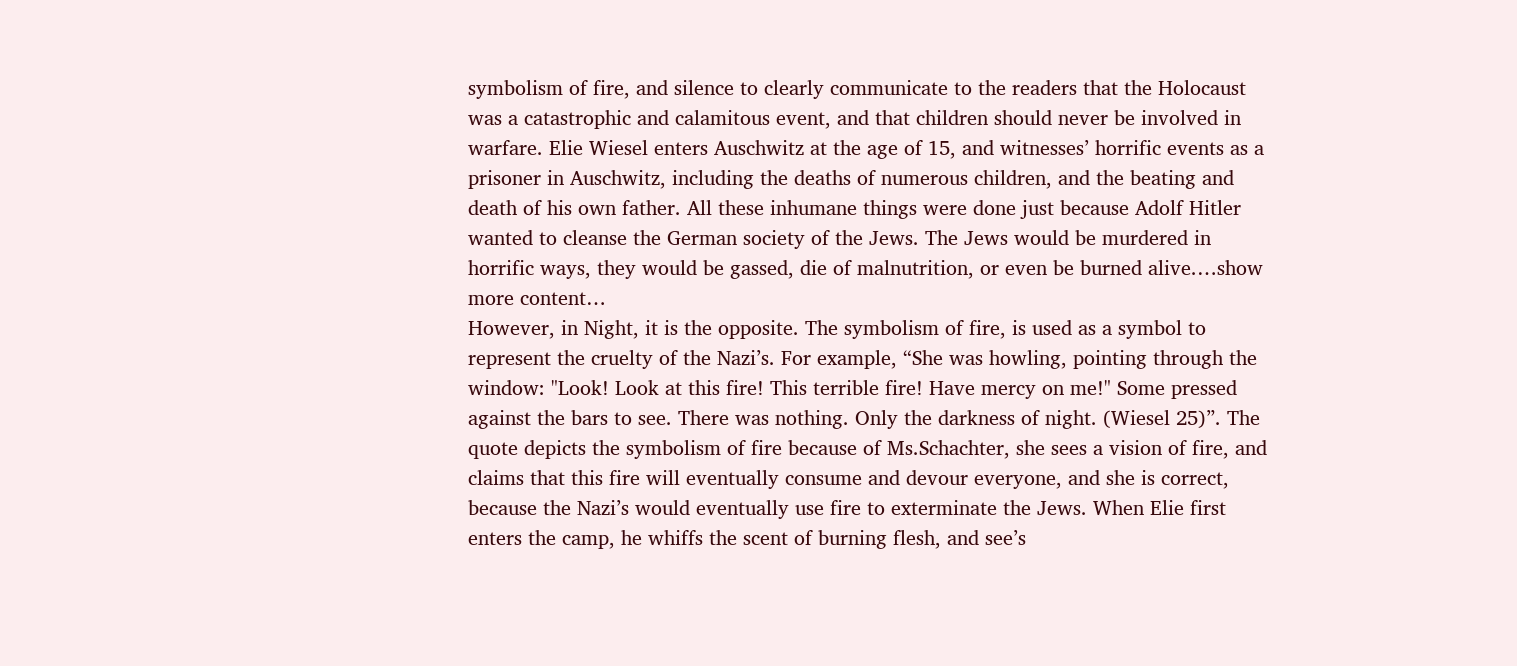symbolism of fire, and silence to clearly communicate to the readers that the Holocaust was a catastrophic and calamitous event, and that children should never be involved in warfare. Elie Wiesel enters Auschwitz at the age of 15, and witnesses’ horrific events as a prisoner in Auschwitz, including the deaths of numerous children, and the beating and death of his own father. All these inhumane things were done just because Adolf Hitler wanted to cleanse the German society of the Jews. The Jews would be murdered in horrific ways, they would be gassed, die of malnutrition, or even be burned alive.…show more content…
However, in Night, it is the opposite. The symbolism of fire, is used as a symbol to represent the cruelty of the Nazi’s. For example, “She was howling, pointing through the window: "Look! Look at this fire! This terrible fire! Have mercy on me!" Some pressed against the bars to see. There was nothing. Only the darkness of night. (Wiesel 25)”. The quote depicts the symbolism of fire because of Ms.Schachter, she sees a vision of fire, and claims that this fire will eventually consume and devour everyone, and she is correct, because the Nazi’s would eventually use fire to exterminate the Jews. When Elie first enters the camp, he whiffs the scent of burning flesh, and see’s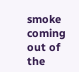smoke coming out of the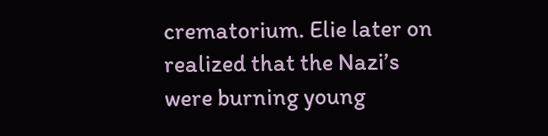crematorium. Elie later on realized that the Nazi’s were burning young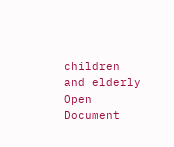children and elderly
Open Document